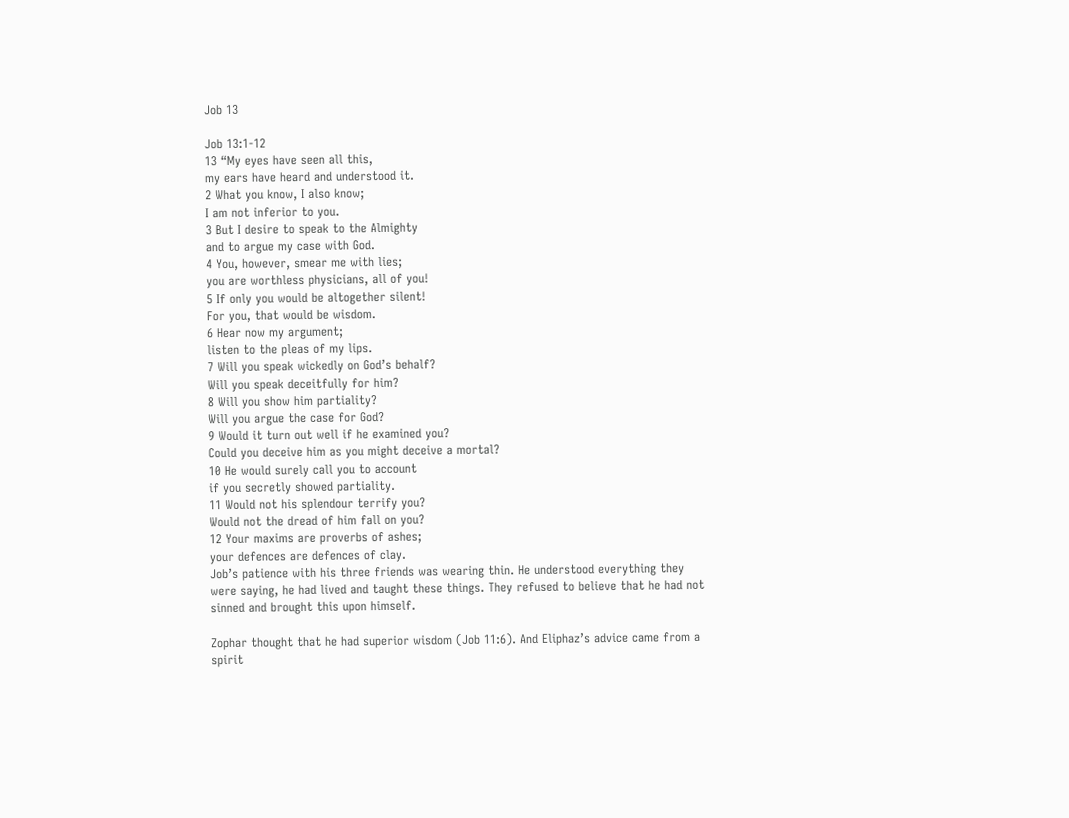Job 13

Job 13:1-12
13 “My eyes have seen all this,
my ears have heard and understood it.
2 What you know, I also know;
I am not inferior to you.
3 But I desire to speak to the Almighty
and to argue my case with God.
4 You, however, smear me with lies;
you are worthless physicians, all of you!
5 If only you would be altogether silent!
For you, that would be wisdom.
6 Hear now my argument;
listen to the pleas of my lips.
7 Will you speak wickedly on God’s behalf?
Will you speak deceitfully for him?
8 Will you show him partiality?
Will you argue the case for God?
9 Would it turn out well if he examined you?
Could you deceive him as you might deceive a mortal?
10 He would surely call you to account
if you secretly showed partiality.
11 Would not his splendour terrify you?
Would not the dread of him fall on you?
12 Your maxims are proverbs of ashes;
your defences are defences of clay.
Job’s patience with his three friends was wearing thin. He understood everything they were saying, he had lived and taught these things. They refused to believe that he had not sinned and brought this upon himself.

Zophar thought that he had superior wisdom (Job 11:6). And Eliphaz’s advice came from a spirit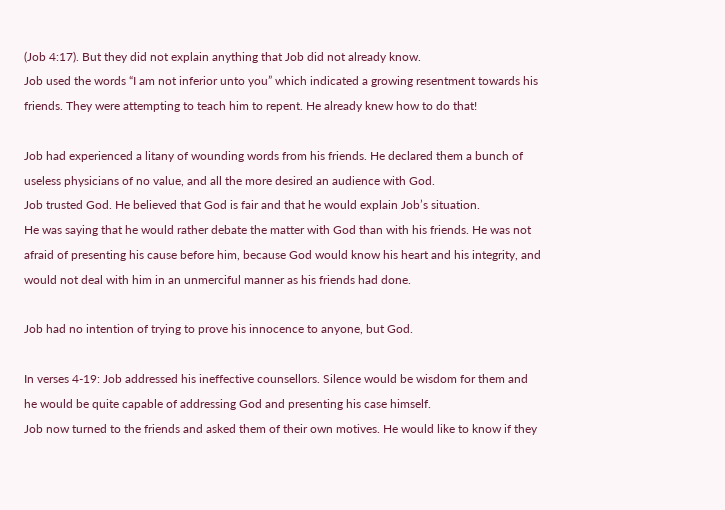(Job 4:17). But they did not explain anything that Job did not already know.
Job used the words “I am not inferior unto you” which indicated a growing resentment towards his friends. They were attempting to teach him to repent. He already knew how to do that!

Job had experienced a litany of wounding words from his friends. He declared them a bunch of useless physicians of no value, and all the more desired an audience with God.
Job trusted God. He believed that God is fair and that he would explain Job’s situation.
He was saying that he would rather debate the matter with God than with his friends. He was not afraid of presenting his cause before him, because God would know his heart and his integrity, and would not deal with him in an unmerciful manner as his friends had done.

Job had no intention of trying to prove his innocence to anyone, but God.

In verses 4-19: Job addressed his ineffective counsellors. Silence would be wisdom for them and he would be quite capable of addressing God and presenting his case himself.
Job now turned to the friends and asked them of their own motives. He would like to know if they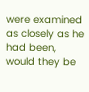were examined as closely as he had been, would they be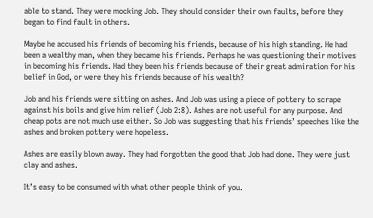able to stand. They were mocking Job. They should consider their own faults, before they began to find fault in others.

Maybe he accused his friends of becoming his friends, because of his high standing. He had been a wealthy man, when they became his friends. Perhaps he was questioning their motives in becoming his friends. Had they been his friends because of their great admiration for his belief in God, or were they his friends because of his wealth?

Job and his friends were sitting on ashes. And Job was using a piece of pottery to scrape against his boils and give him relief (Job 2:8). Ashes are not useful for any purpose. And cheap pots are not much use either. So Job was suggesting that his friends’ speeches like the ashes and broken pottery were hopeless.

Ashes are easily blown away. They had forgotten the good that Job had done. They were just clay and ashes.

It’s easy to be consumed with what other people think of you.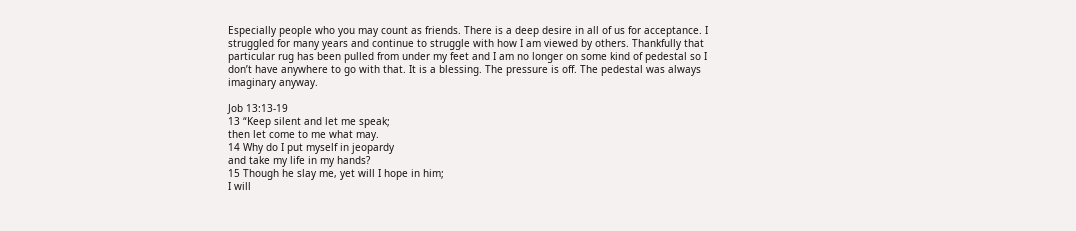Especially people who you may count as friends. There is a deep desire in all of us for acceptance. I struggled for many years and continue to struggle with how I am viewed by others. Thankfully that particular rug has been pulled from under my feet and I am no longer on some kind of pedestal so I don’t have anywhere to go with that. It is a blessing. The pressure is off. The pedestal was always imaginary anyway.

Job 13:13-19
13 “Keep silent and let me speak;
then let come to me what may.
14 Why do I put myself in jeopardy
and take my life in my hands?
15 Though he slay me, yet will I hope in him;
I will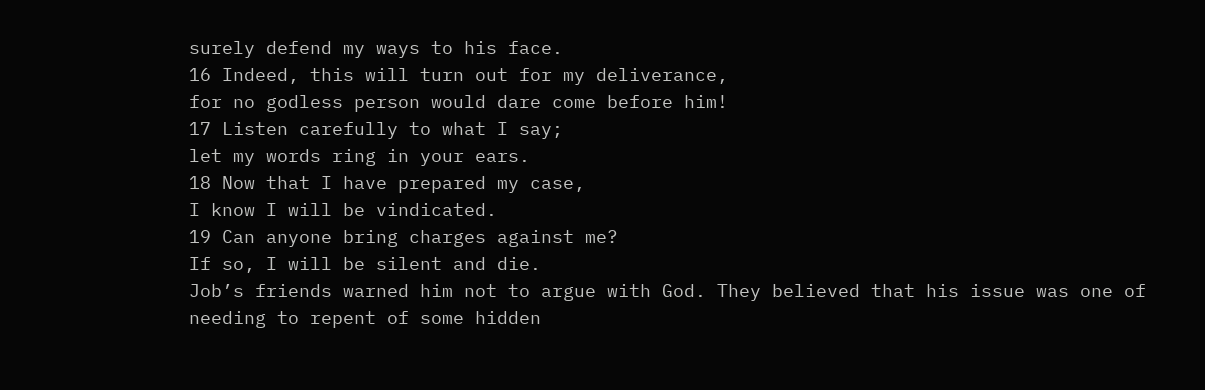surely defend my ways to his face.
16 Indeed, this will turn out for my deliverance,
for no godless person would dare come before him!
17 Listen carefully to what I say;
let my words ring in your ears.
18 Now that I have prepared my case,
I know I will be vindicated.
19 Can anyone bring charges against me?
If so, I will be silent and die.
Job’s friends warned him not to argue with God. They believed that his issue was one of needing to repent of some hidden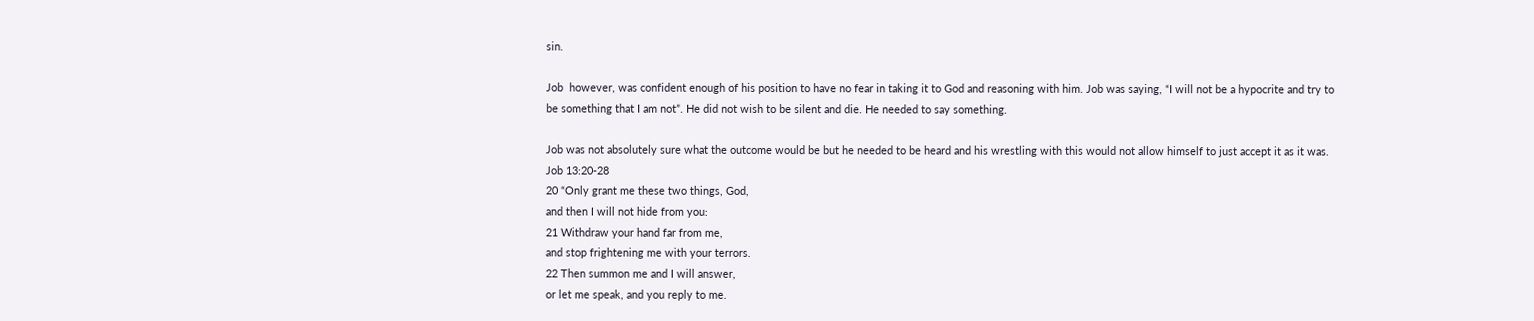sin.

Job  however, was confident enough of his position to have no fear in taking it to God and reasoning with him. Job was saying, “I will not be a hypocrite and try to be something that I am not”. He did not wish to be silent and die. He needed to say something.

Job was not absolutely sure what the outcome would be but he needed to be heard and his wrestling with this would not allow himself to just accept it as it was.
Job 13:20-28
20 “Only grant me these two things, God,
and then I will not hide from you:
21 Withdraw your hand far from me,
and stop frightening me with your terrors.
22 Then summon me and I will answer,
or let me speak, and you reply to me.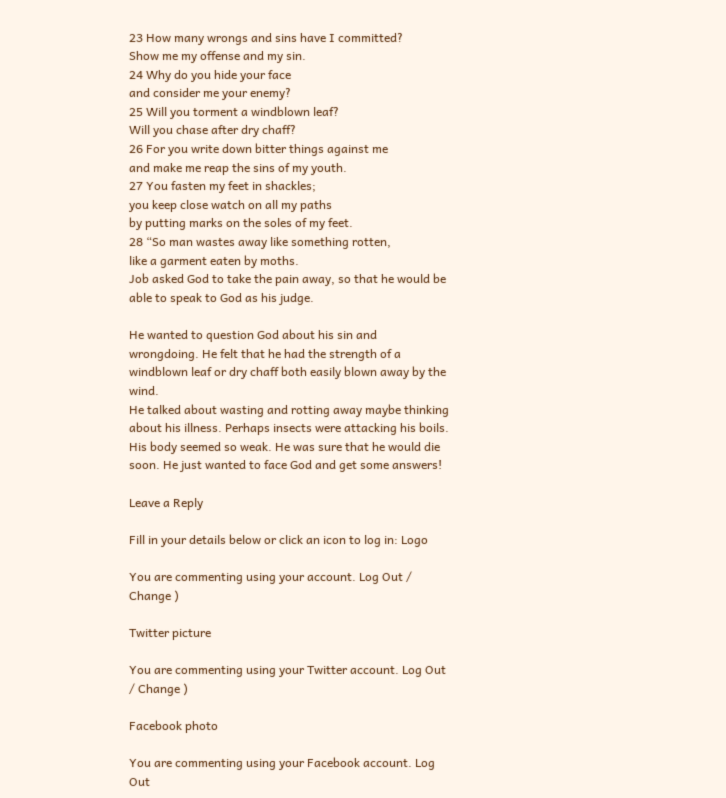23 How many wrongs and sins have I committed?
Show me my offense and my sin.
24 Why do you hide your face
and consider me your enemy?
25 Will you torment a windblown leaf?
Will you chase after dry chaff?
26 For you write down bitter things against me
and make me reap the sins of my youth.
27 You fasten my feet in shackles;
you keep close watch on all my paths
by putting marks on the soles of my feet.
28 “So man wastes away like something rotten,
like a garment eaten by moths.
Job asked God to take the pain away, so that he would be able to speak to God as his judge.

He wanted to question God about his sin and wrongdoing. He felt that he had the strength of a windblown leaf or dry chaff both easily blown away by the wind.
He talked about wasting and rotting away maybe thinking about his illness. Perhaps insects were attacking his boils. His body seemed so weak. He was sure that he would die soon. He just wanted to face God and get some answers!

Leave a Reply

Fill in your details below or click an icon to log in: Logo

You are commenting using your account. Log Out / Change )

Twitter picture

You are commenting using your Twitter account. Log Out / Change )

Facebook photo

You are commenting using your Facebook account. Log Out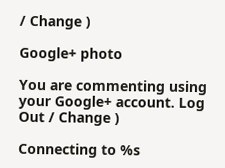/ Change )

Google+ photo

You are commenting using your Google+ account. Log Out / Change )

Connecting to %s